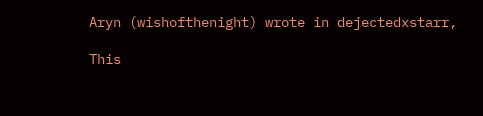Aryn (wishofthenight) wrote in dejectedxstarr,

This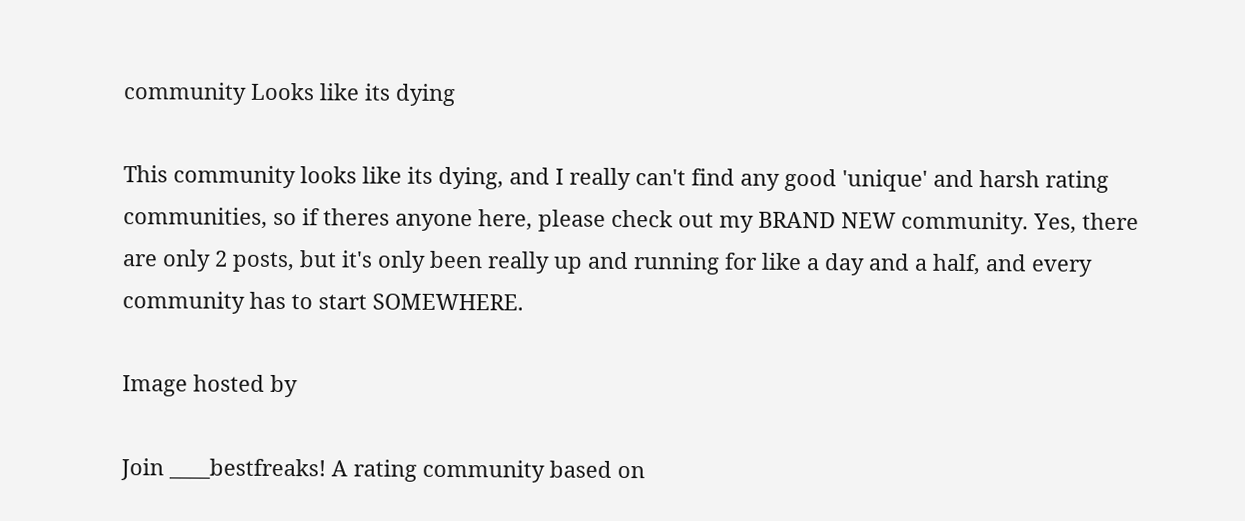community Looks like its dying

This community looks like its dying, and I really can't find any good 'unique' and harsh rating communities, so if theres anyone here, please check out my BRAND NEW community. Yes, there are only 2 posts, but it's only been really up and running for like a day and a half, and every community has to start SOMEWHERE.

Image hosted by

Join ____bestfreaks! A rating community based on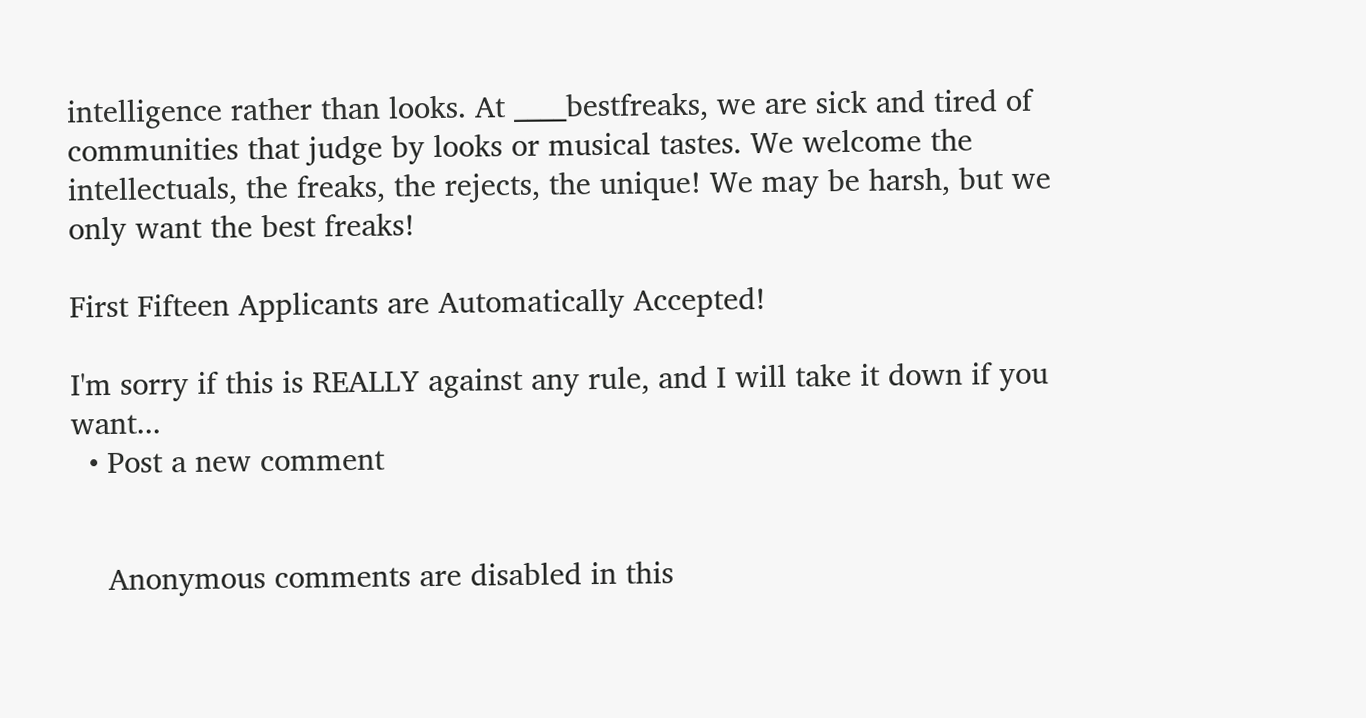intelligence rather than looks. At ____bestfreaks, we are sick and tired of communities that judge by looks or musical tastes. We welcome the intellectuals, the freaks, the rejects, the unique! We may be harsh, but we only want the best freaks!

First Fifteen Applicants are Automatically Accepted!

I'm sorry if this is REALLY against any rule, and I will take it down if you want...
  • Post a new comment


    Anonymous comments are disabled in this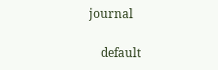journal

    default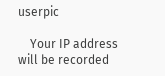userpic

    Your IP address will be recorded